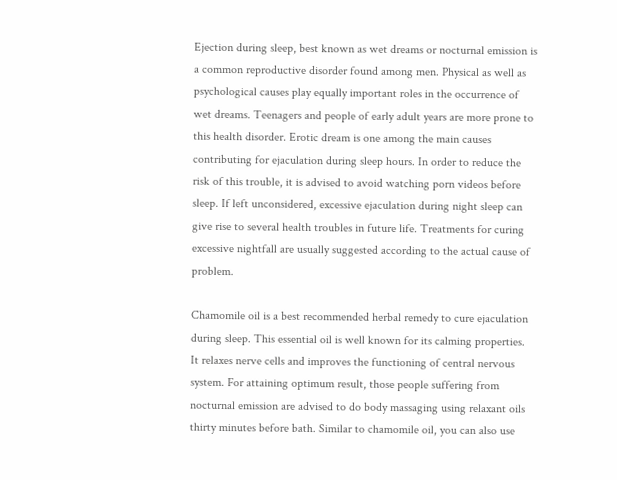Ejection during sleep, best known as wet dreams or nocturnal emission is a common reproductive disorder found among men. Physical as well as psychological causes play equally important roles in the occurrence of wet dreams. Teenagers and people of early adult years are more prone to this health disorder. Erotic dream is one among the main causes contributing for ejaculation during sleep hours. In order to reduce the risk of this trouble, it is advised to avoid watching porn videos before sleep. If left unconsidered, excessive ejaculation during night sleep can give rise to several health troubles in future life. Treatments for curing excessive nightfall are usually suggested according to the actual cause of problem.

Chamomile oil is a best recommended herbal remedy to cure ejaculation during sleep. This essential oil is well known for its calming properties. It relaxes nerve cells and improves the functioning of central nervous system. For attaining optimum result, those people suffering from nocturnal emission are advised to do body massaging using relaxant oils thirty minutes before bath. Similar to chamomile oil, you can also use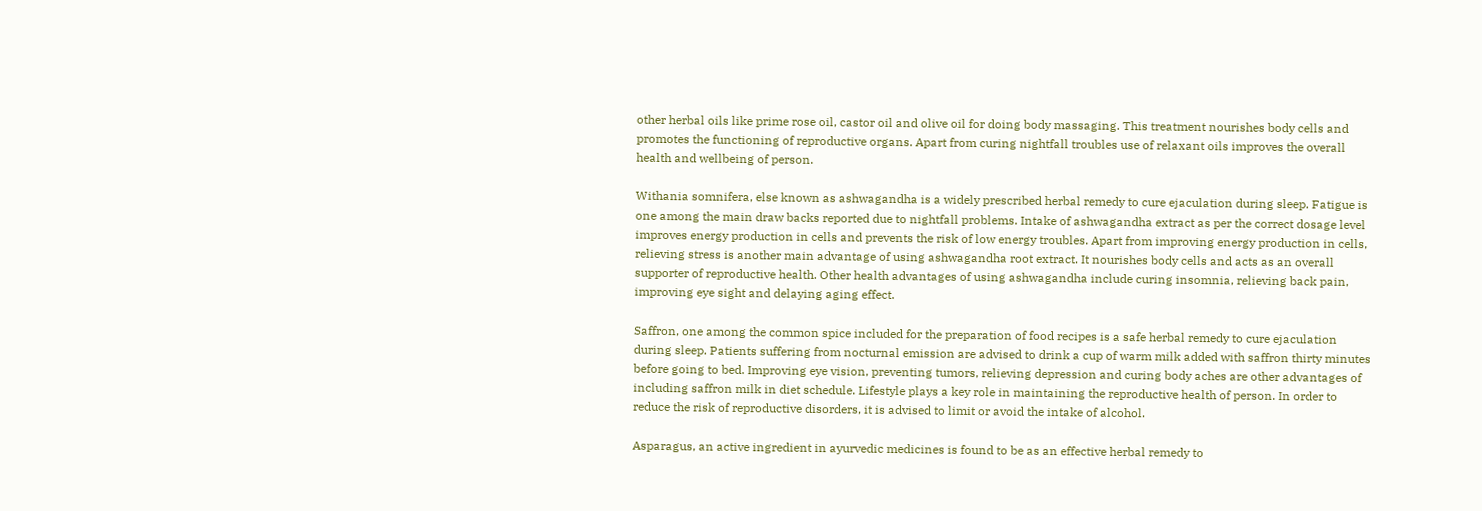other herbal oils like prime rose oil, castor oil and olive oil for doing body massaging. This treatment nourishes body cells and promotes the functioning of reproductive organs. Apart from curing nightfall troubles use of relaxant oils improves the overall health and wellbeing of person.

Withania somnifera, else known as ashwagandha is a widely prescribed herbal remedy to cure ejaculation during sleep. Fatigue is one among the main draw backs reported due to nightfall problems. Intake of ashwagandha extract as per the correct dosage level improves energy production in cells and prevents the risk of low energy troubles. Apart from improving energy production in cells, relieving stress is another main advantage of using ashwagandha root extract. It nourishes body cells and acts as an overall supporter of reproductive health. Other health advantages of using ashwagandha include curing insomnia, relieving back pain, improving eye sight and delaying aging effect.

Saffron, one among the common spice included for the preparation of food recipes is a safe herbal remedy to cure ejaculation during sleep. Patients suffering from nocturnal emission are advised to drink a cup of warm milk added with saffron thirty minutes before going to bed. Improving eye vision, preventing tumors, relieving depression and curing body aches are other advantages of including saffron milk in diet schedule. Lifestyle plays a key role in maintaining the reproductive health of person. In order to reduce the risk of reproductive disorders, it is advised to limit or avoid the intake of alcohol.

Asparagus, an active ingredient in ayurvedic medicines is found to be as an effective herbal remedy to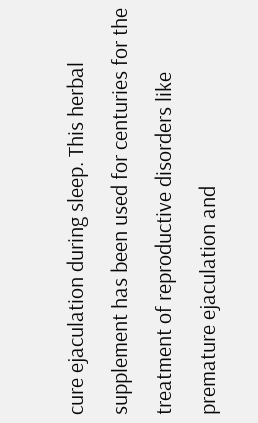cure ejaculation during sleep. This herbal supplement has been used for centuries for the treatment of reproductive disorders like premature ejaculation and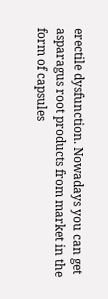erectile dysfunction. Nowadays you can get asparagus root products from market in the form of capsules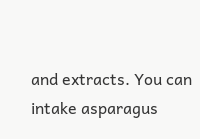and extracts. You can intake asparagus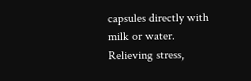capsules directly with milk or water. Relieving stress,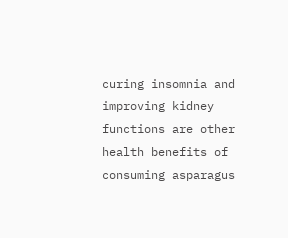curing insomnia and improving kidney functions are other health benefits of consuming asparagus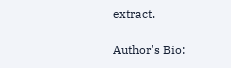extract.

Author's Bio: